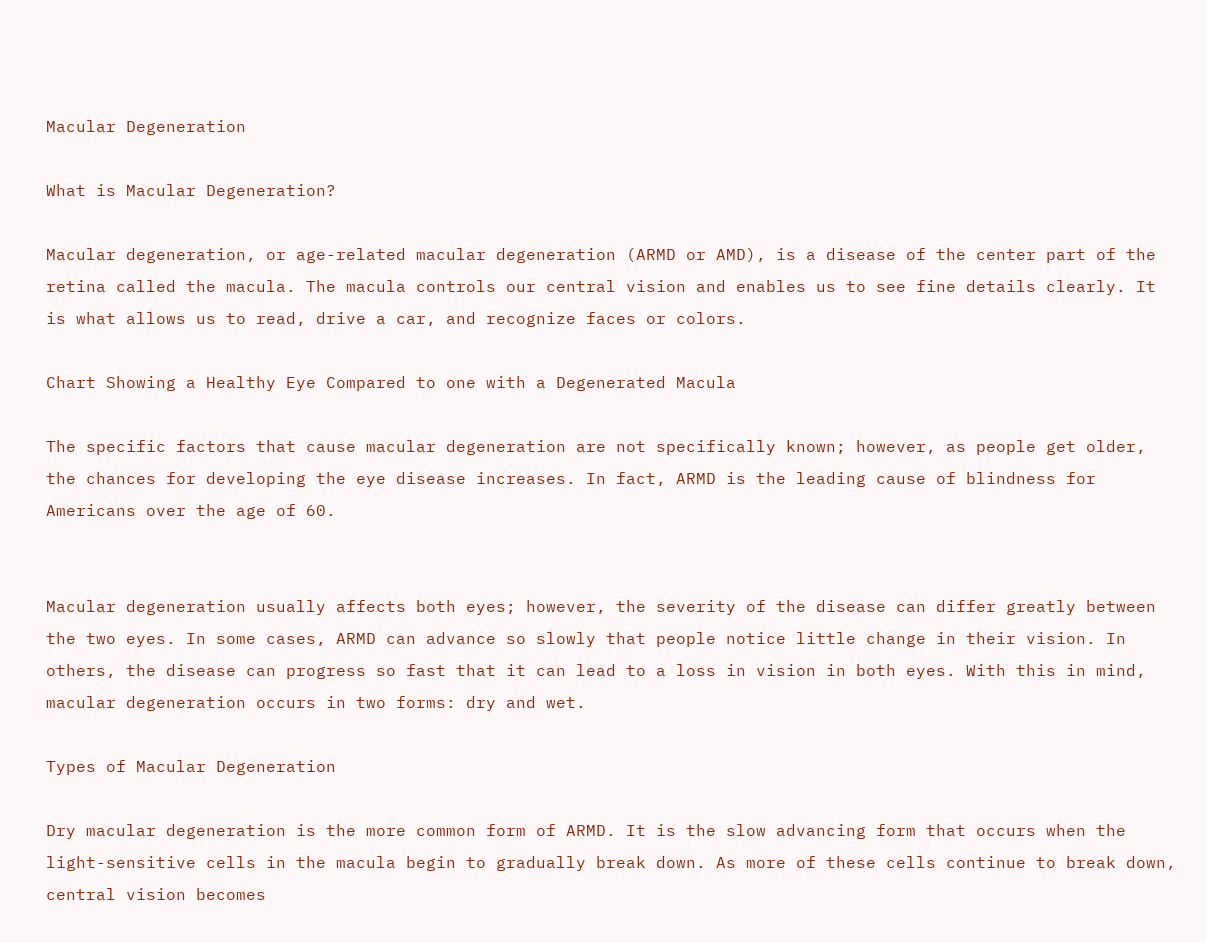Macular Degeneration

What is Macular Degeneration?

Macular degeneration, or age-related macular degeneration (ARMD or AMD), is a disease of the center part of the retina called the macula. The macula controls our central vision and enables us to see fine details clearly. It is what allows us to read, drive a car, and recognize faces or colors.

Chart Showing a Healthy Eye Compared to one with a Degenerated Macula

The specific factors that cause macular degeneration are not specifically known; however, as people get older, the chances for developing the eye disease increases. In fact, ARMD is the leading cause of blindness for Americans over the age of 60.


Macular degeneration usually affects both eyes; however, the severity of the disease can differ greatly between the two eyes. In some cases, ARMD can advance so slowly that people notice little change in their vision. In others, the disease can progress so fast that it can lead to a loss in vision in both eyes. With this in mind, macular degeneration occurs in two forms: dry and wet.

Types of Macular Degeneration

Dry macular degeneration is the more common form of ARMD. It is the slow advancing form that occurs when the light-sensitive cells in the macula begin to gradually break down. As more of these cells continue to break down, central vision becomes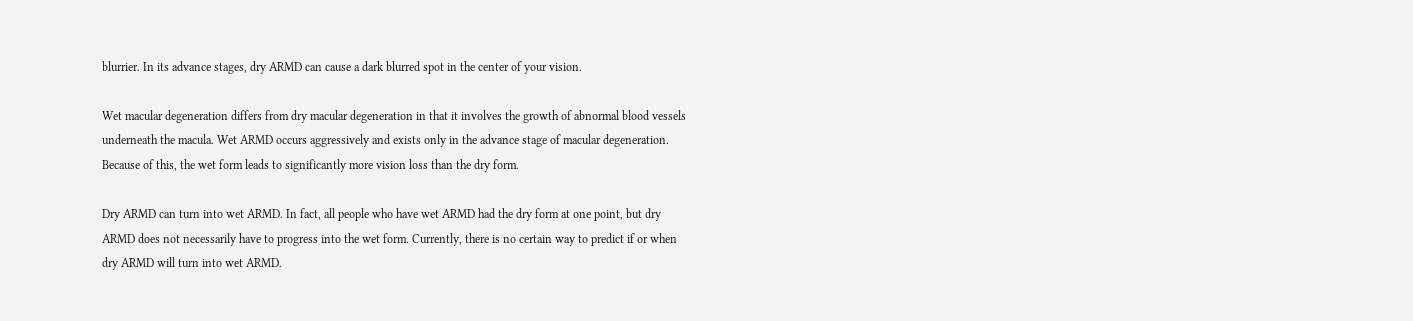blurrier. In its advance stages, dry ARMD can cause a dark blurred spot in the center of your vision.

Wet macular degeneration differs from dry macular degeneration in that it involves the growth of abnormal blood vessels underneath the macula. Wet ARMD occurs aggressively and exists only in the advance stage of macular degeneration. Because of this, the wet form leads to significantly more vision loss than the dry form.

Dry ARMD can turn into wet ARMD. In fact, all people who have wet ARMD had the dry form at one point, but dry ARMD does not necessarily have to progress into the wet form. Currently, there is no certain way to predict if or when dry ARMD will turn into wet ARMD.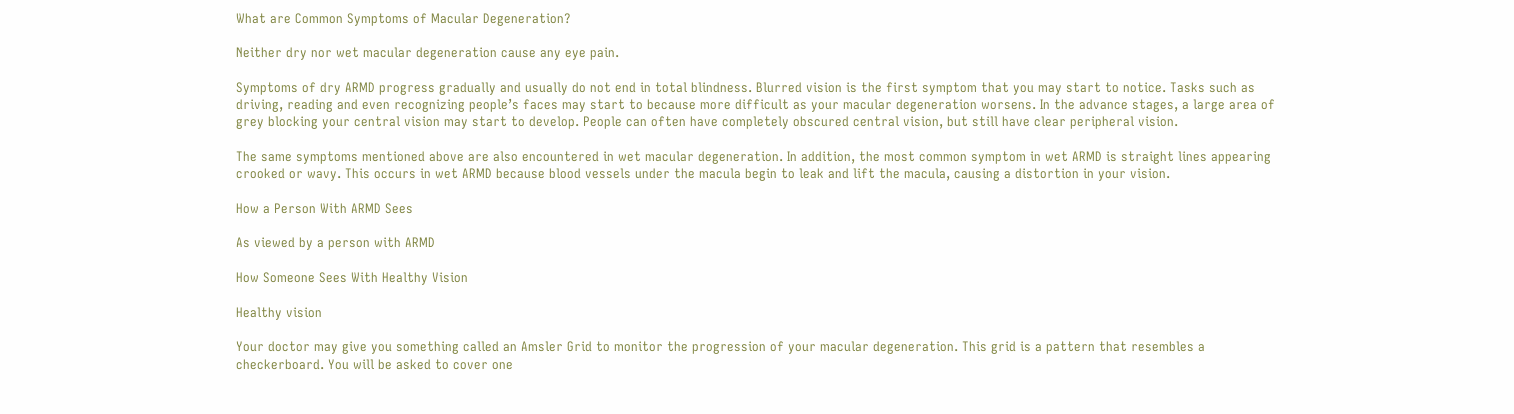What are Common Symptoms of Macular Degeneration?

Neither dry nor wet macular degeneration cause any eye pain.

Symptoms of dry ARMD progress gradually and usually do not end in total blindness. Blurred vision is the first symptom that you may start to notice. Tasks such as driving, reading and even recognizing people’s faces may start to because more difficult as your macular degeneration worsens. In the advance stages, a large area of grey blocking your central vision may start to develop. People can often have completely obscured central vision, but still have clear peripheral vision.

The same symptoms mentioned above are also encountered in wet macular degeneration. In addition, the most common symptom in wet ARMD is straight lines appearing crooked or wavy. This occurs in wet ARMD because blood vessels under the macula begin to leak and lift the macula, causing a distortion in your vision.

How a Person With ARMD Sees

As viewed by a person with ARMD

How Someone Sees With Healthy Vision

Healthy vision

Your doctor may give you something called an Amsler Grid to monitor the progression of your macular degeneration. This grid is a pattern that resembles a checkerboard. You will be asked to cover one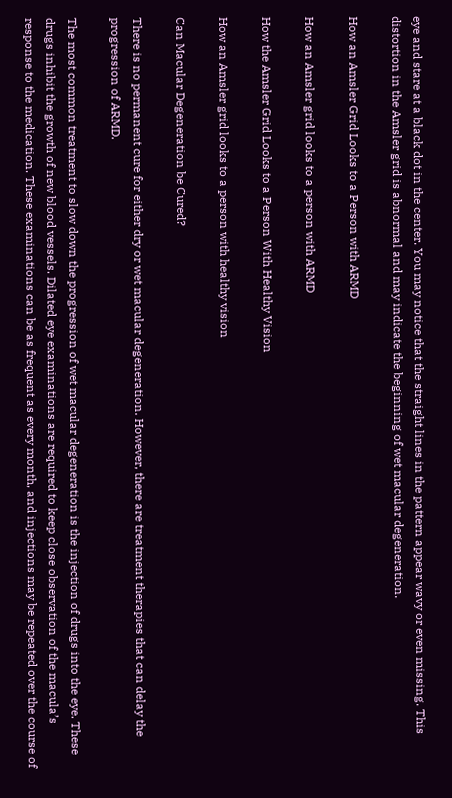eye and stare at a black dot in the center. You may notice that the straight lines in the pattern appear wavy or even missing. This distortion in the Amsler grid is abnormal and may indicate the beginning of wet macular degeneration.

How an Amsler Grid Looks to a Person with ARMD

How an Amsler grid looks to a person with ARMD

How the Amsler Grid Looks to a Person With Healthy Vision

How an Amsler grid looks to a person with healthy vision

Can Macular Degeneration be Cured?

There is no permanent cure for either dry or wet macular degeneration. However, there are treatment therapies that can delay the progression of ARMD.

The most common treatment to slow down the progression of wet macular degeneration is the injection of drugs into the eye. These drugs inhibit the growth of new blood vessels. Dilated eye examinations are required to keep close observation of the macula’s response to the medication. These examinations can be as frequent as every month, and injections may be repeated over the course of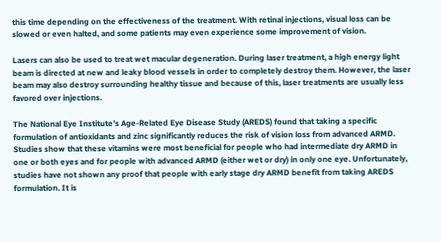this time depending on the effectiveness of the treatment. With retinal injections, visual loss can be slowed or even halted, and some patients may even experience some improvement of vision.

Lasers can also be used to treat wet macular degeneration. During laser treatment, a high energy light beam is directed at new and leaky blood vessels in order to completely destroy them. However, the laser beam may also destroy surrounding healthy tissue and because of this, laser treatments are usually less favored over injections.

The National Eye Institute’s Age-Related Eye Disease Study (AREDS) found that taking a specific formulation of antioxidants and zinc significantly reduces the risk of vision loss from advanced ARMD. Studies show that these vitamins were most beneficial for people who had intermediate dry ARMD in one or both eyes and for people with advanced ARMD (either wet or dry) in only one eye. Unfortunately, studies have not shown any proof that people with early stage dry ARMD benefit from taking AREDS formulation. It is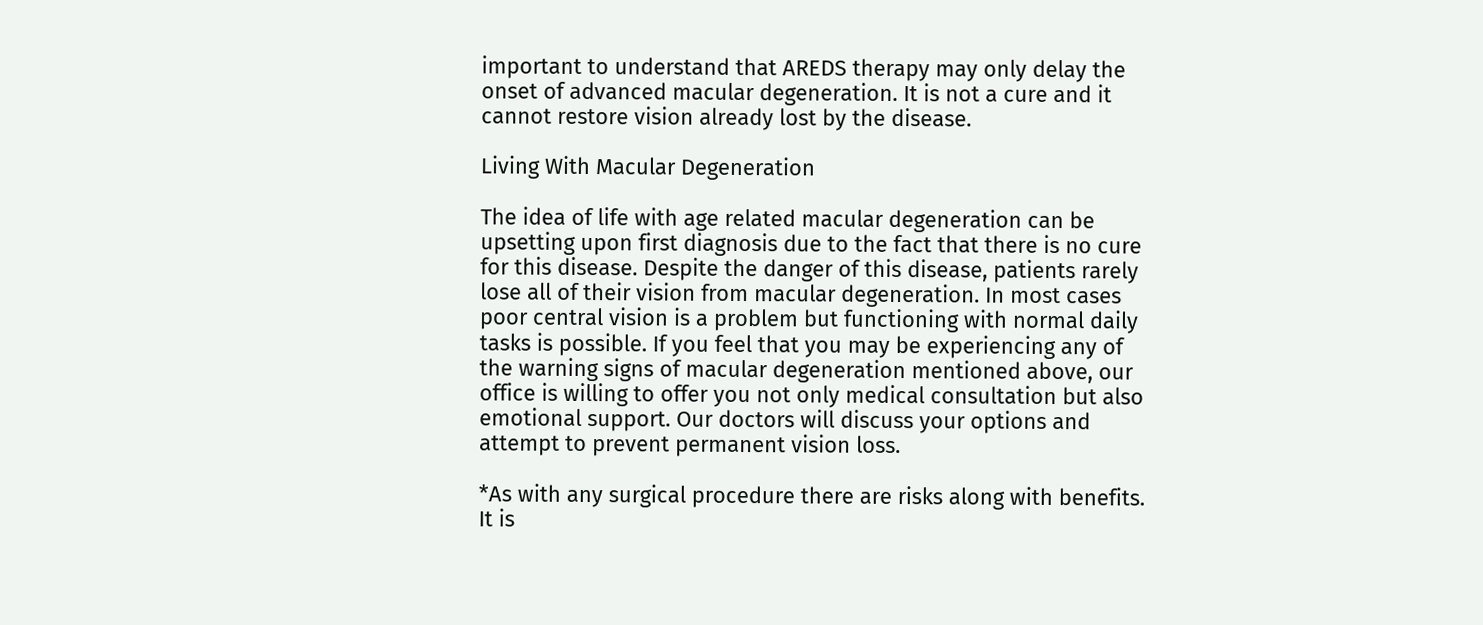important to understand that AREDS therapy may only delay the onset of advanced macular degeneration. It is not a cure and it cannot restore vision already lost by the disease.

Living With Macular Degeneration

The idea of life with age related macular degeneration can be upsetting upon first diagnosis due to the fact that there is no cure for this disease. Despite the danger of this disease, patients rarely lose all of their vision from macular degeneration. In most cases poor central vision is a problem but functioning with normal daily tasks is possible. If you feel that you may be experiencing any of the warning signs of macular degeneration mentioned above, our office is willing to offer you not only medical consultation but also emotional support. Our doctors will discuss your options and attempt to prevent permanent vision loss.

*As with any surgical procedure there are risks along with benefits. It is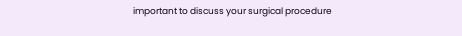important to discuss your surgical procedure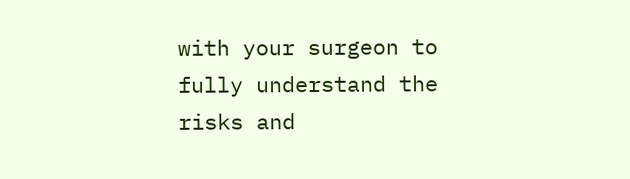with your surgeon to fully understand the risks and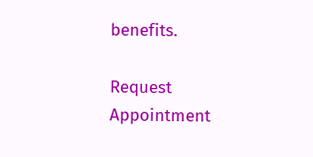benefits.

Request Appointment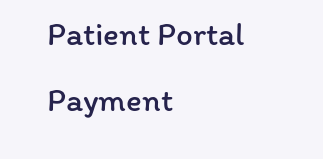Patient Portal Payment